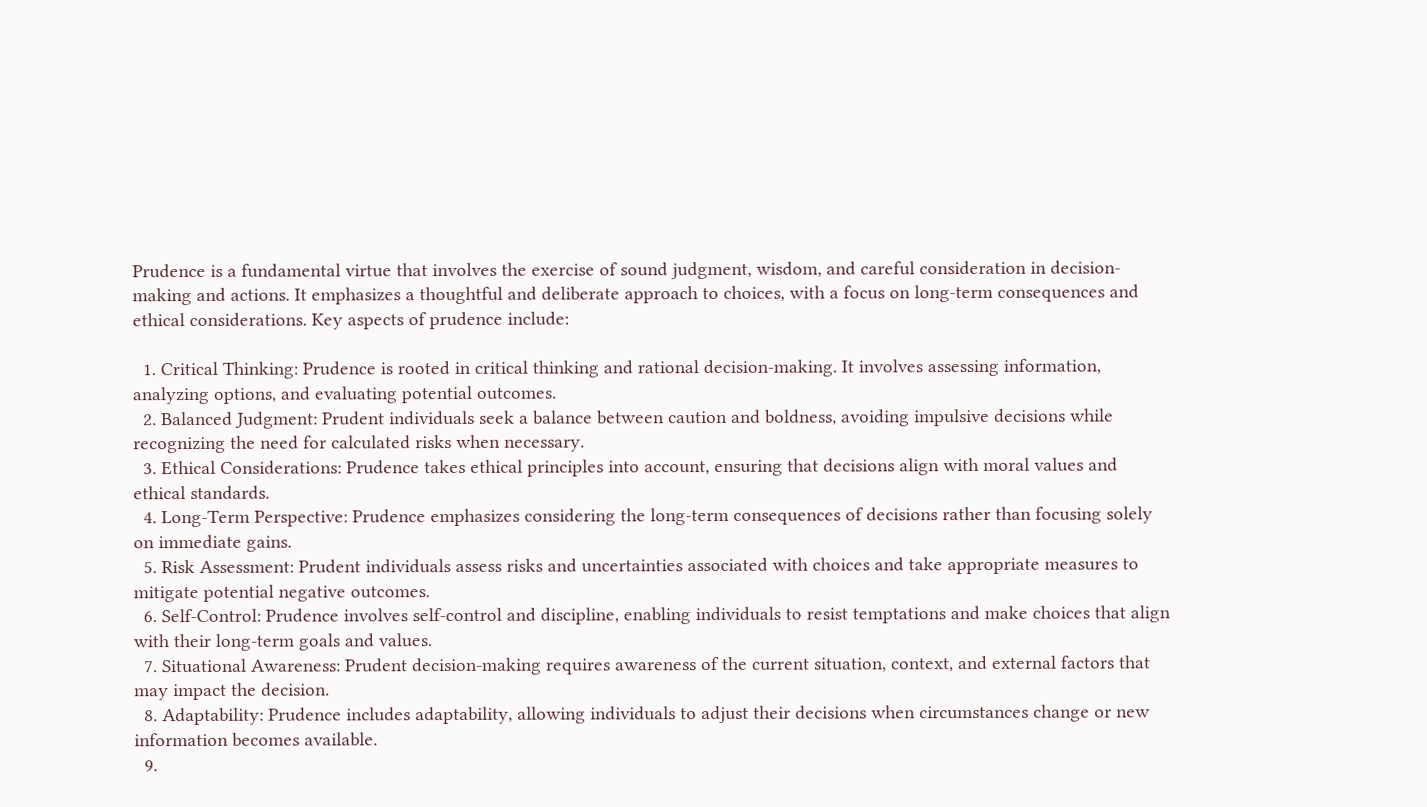Prudence is a fundamental virtue that involves the exercise of sound judgment, wisdom, and careful consideration in decision-making and actions. It emphasizes a thoughtful and deliberate approach to choices, with a focus on long-term consequences and ethical considerations. Key aspects of prudence include:

  1. Critical Thinking: Prudence is rooted in critical thinking and rational decision-making. It involves assessing information, analyzing options, and evaluating potential outcomes.
  2. Balanced Judgment: Prudent individuals seek a balance between caution and boldness, avoiding impulsive decisions while recognizing the need for calculated risks when necessary.
  3. Ethical Considerations: Prudence takes ethical principles into account, ensuring that decisions align with moral values and ethical standards.
  4. Long-Term Perspective: Prudence emphasizes considering the long-term consequences of decisions rather than focusing solely on immediate gains.
  5. Risk Assessment: Prudent individuals assess risks and uncertainties associated with choices and take appropriate measures to mitigate potential negative outcomes.
  6. Self-Control: Prudence involves self-control and discipline, enabling individuals to resist temptations and make choices that align with their long-term goals and values.
  7. Situational Awareness: Prudent decision-making requires awareness of the current situation, context, and external factors that may impact the decision.
  8. Adaptability: Prudence includes adaptability, allowing individuals to adjust their decisions when circumstances change or new information becomes available.
  9.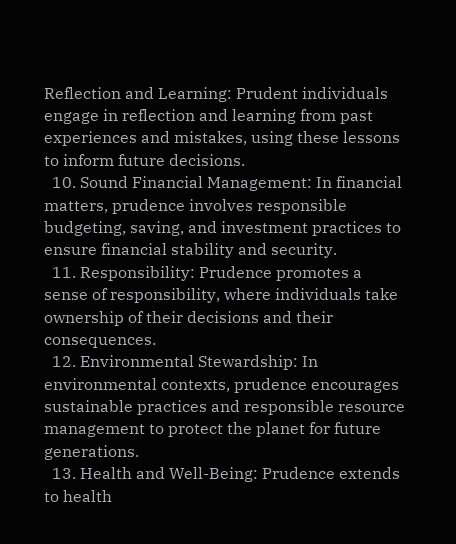Reflection and Learning: Prudent individuals engage in reflection and learning from past experiences and mistakes, using these lessons to inform future decisions.
  10. Sound Financial Management: In financial matters, prudence involves responsible budgeting, saving, and investment practices to ensure financial stability and security.
  11. Responsibility: Prudence promotes a sense of responsibility, where individuals take ownership of their decisions and their consequences.
  12. Environmental Stewardship: In environmental contexts, prudence encourages sustainable practices and responsible resource management to protect the planet for future generations.
  13. Health and Well-Being: Prudence extends to health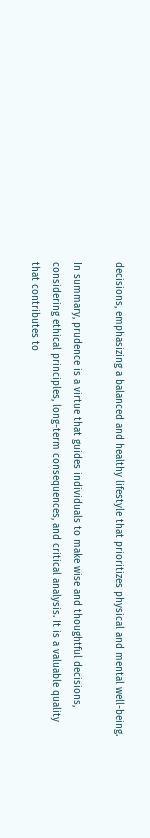decisions, emphasizing a balanced and healthy lifestyle that prioritizes physical and mental well-being.

In summary, prudence is a virtue that guides individuals to make wise and thoughtful decisions, considering ethical principles, long-term consequences, and critical analysis. It is a valuable quality that contributes to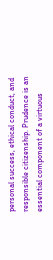personal success, ethical conduct, and responsible citizenship. Prudence is an essential component of a virtuous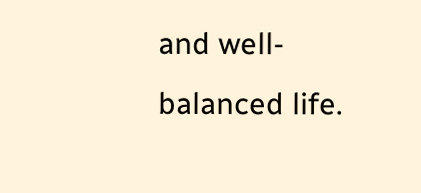and well-balanced life.